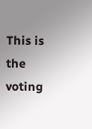This is the voting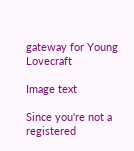gateway for Young Lovecraft

Image text

Since you're not a registered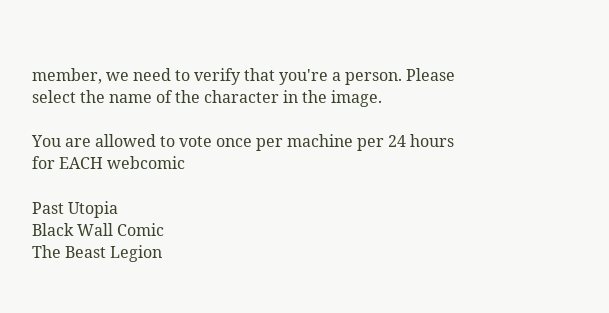member, we need to verify that you're a person. Please select the name of the character in the image.

You are allowed to vote once per machine per 24 hours for EACH webcomic

Past Utopia
Black Wall Comic
The Beast Legion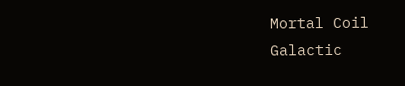Mortal Coil
Galactic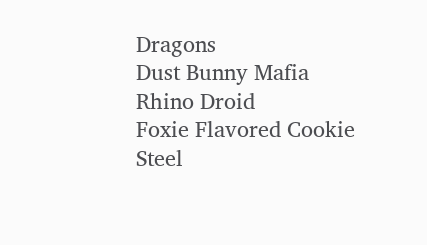Dragons
Dust Bunny Mafia
Rhino Droid
Foxie Flavored Cookie
Steel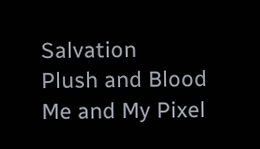Salvation
Plush and Blood
Me and My Pixel